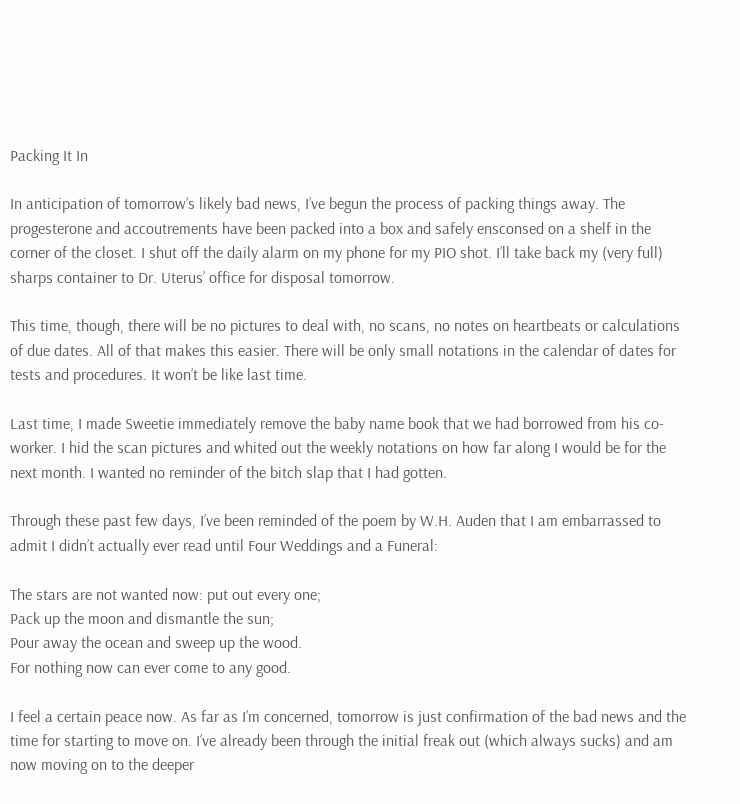Packing It In

In anticipation of tomorrow’s likely bad news, I’ve begun the process of packing things away. The progesterone and accoutrements have been packed into a box and safely ensconsed on a shelf in the corner of the closet. I shut off the daily alarm on my phone for my PIO shot. I’ll take back my (very full) sharps container to Dr. Uterus’ office for disposal tomorrow.

This time, though, there will be no pictures to deal with, no scans, no notes on heartbeats or calculations of due dates. All of that makes this easier. There will be only small notations in the calendar of dates for tests and procedures. It won’t be like last time.

Last time, I made Sweetie immediately remove the baby name book that we had borrowed from his co-worker. I hid the scan pictures and whited out the weekly notations on how far along I would be for the next month. I wanted no reminder of the bitch slap that I had gotten.

Through these past few days, I’ve been reminded of the poem by W.H. Auden that I am embarrassed to admit I didn’t actually ever read until Four Weddings and a Funeral:

The stars are not wanted now: put out every one;
Pack up the moon and dismantle the sun;
Pour away the ocean and sweep up the wood.
For nothing now can ever come to any good.

I feel a certain peace now. As far as I’m concerned, tomorrow is just confirmation of the bad news and the time for starting to move on. I’ve already been through the initial freak out (which always sucks) and am now moving on to the deeper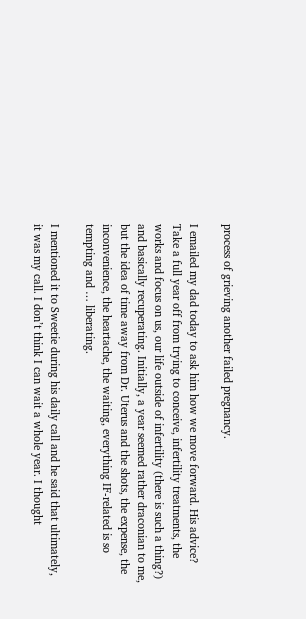process of grieving another failed pregnancy.

I emailed my dad today to ask him how we move forward. His advice? Take a full year off from trying to conceive, infertility treatments, the works and focus on us, our life outside of infertility (there is such a thing?) and basically recuperating. Initially, a year seemed rather draconian to me, but the idea of time away from Dr. Uterus and the shots, the expense, the inconvenience, the heartache, the waiting, everything IF-related is so tempting and … liberating.

I mentioned it to Sweetie during his daily call and he said that ultimately, it was my call. I don’t think I can wait a whole year. I thought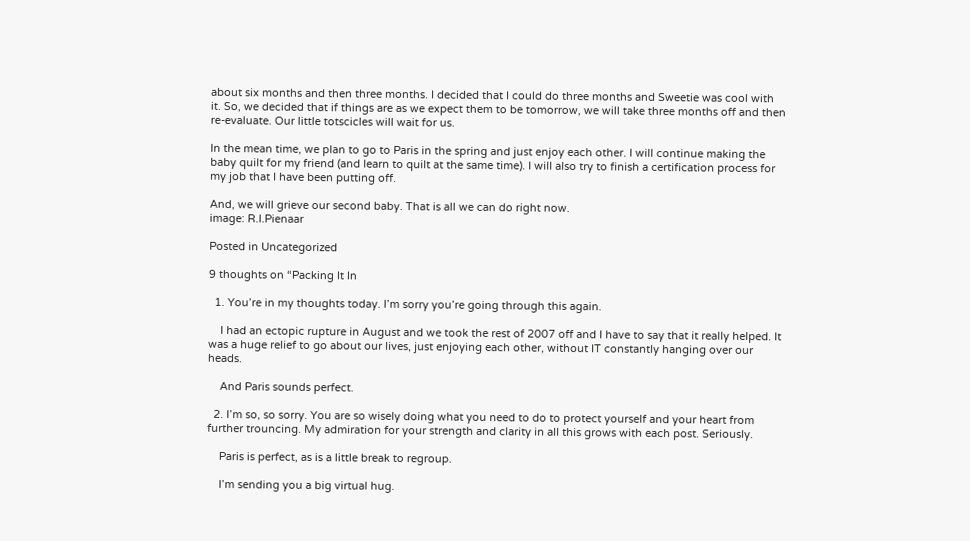about six months and then three months. I decided that I could do three months and Sweetie was cool with it. So, we decided that if things are as we expect them to be tomorrow, we will take three months off and then re-evaluate. Our little totscicles will wait for us.

In the mean time, we plan to go to Paris in the spring and just enjoy each other. I will continue making the baby quilt for my friend (and learn to quilt at the same time). I will also try to finish a certification process for my job that I have been putting off.

And, we will grieve our second baby. That is all we can do right now.
image: R.I.Pienaar

Posted in Uncategorized

9 thoughts on “Packing It In

  1. You’re in my thoughts today. I’m sorry you’re going through this again.

    I had an ectopic rupture in August and we took the rest of 2007 off and I have to say that it really helped. It was a huge relief to go about our lives, just enjoying each other, without IT constantly hanging over our heads.

    And Paris sounds perfect.

  2. I’m so, so sorry. You are so wisely doing what you need to do to protect yourself and your heart from further trouncing. My admiration for your strength and clarity in all this grows with each post. Seriously.

    Paris is perfect, as is a little break to regroup.

    I’m sending you a big virtual hug.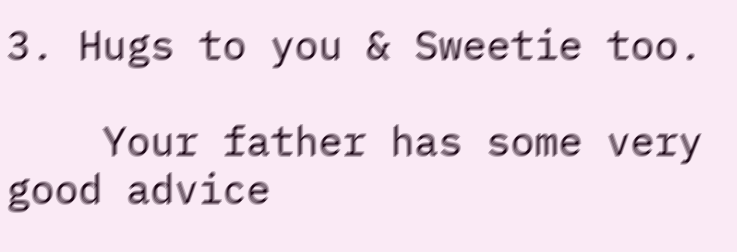3. Hugs to you & Sweetie too.

    Your father has some very good advice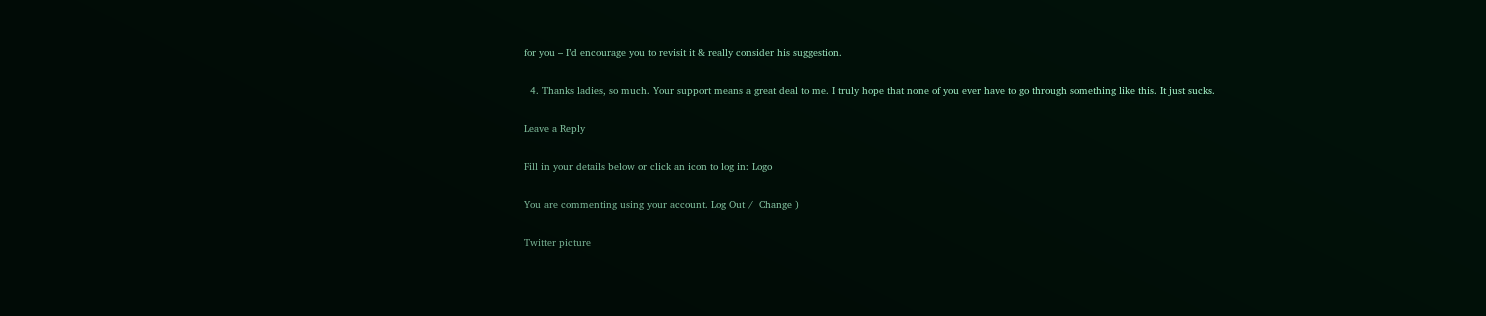for you – I’d encourage you to revisit it & really consider his suggestion.

  4. Thanks ladies, so much. Your support means a great deal to me. I truly hope that none of you ever have to go through something like this. It just sucks.

Leave a Reply

Fill in your details below or click an icon to log in: Logo

You are commenting using your account. Log Out /  Change )

Twitter picture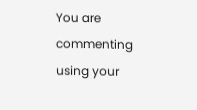You are commenting using your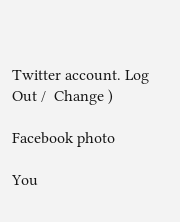Twitter account. Log Out /  Change )

Facebook photo

You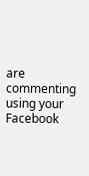are commenting using your Facebook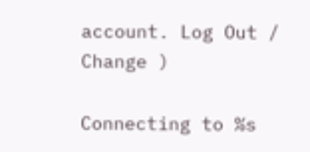account. Log Out /  Change )

Connecting to %s